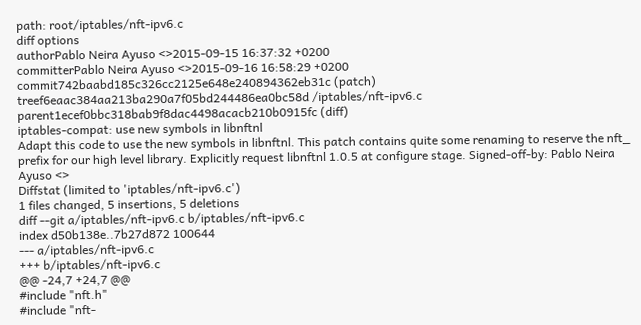path: root/iptables/nft-ipv6.c
diff options
authorPablo Neira Ayuso <>2015-09-15 16:37:32 +0200
committerPablo Neira Ayuso <>2015-09-16 16:58:29 +0200
commit742baabd185c326cc2125e648e240894362eb31c (patch)
treef6eaac384aa213ba290a7f05bd244486ea0bc58d /iptables/nft-ipv6.c
parent1ecef0bbc318bab9f8dac4498acacb210b0915fc (diff)
iptables-compat: use new symbols in libnftnl
Adapt this code to use the new symbols in libnftnl. This patch contains quite some renaming to reserve the nft_ prefix for our high level library. Explicitly request libnftnl 1.0.5 at configure stage. Signed-off-by: Pablo Neira Ayuso <>
Diffstat (limited to 'iptables/nft-ipv6.c')
1 files changed, 5 insertions, 5 deletions
diff --git a/iptables/nft-ipv6.c b/iptables/nft-ipv6.c
index d50b138e..7b27d872 100644
--- a/iptables/nft-ipv6.c
+++ b/iptables/nft-ipv6.c
@@ -24,7 +24,7 @@
#include "nft.h"
#include "nft-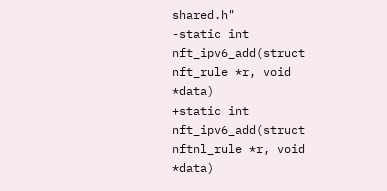shared.h"
-static int nft_ipv6_add(struct nft_rule *r, void *data)
+static int nft_ipv6_add(struct nftnl_rule *r, void *data)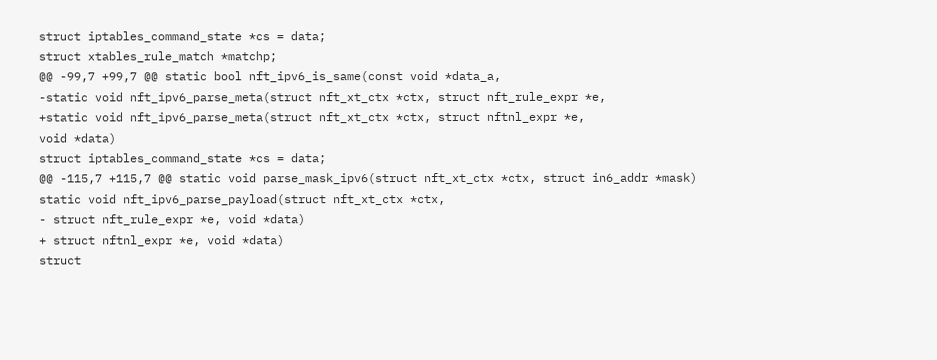struct iptables_command_state *cs = data;
struct xtables_rule_match *matchp;
@@ -99,7 +99,7 @@ static bool nft_ipv6_is_same(const void *data_a,
-static void nft_ipv6_parse_meta(struct nft_xt_ctx *ctx, struct nft_rule_expr *e,
+static void nft_ipv6_parse_meta(struct nft_xt_ctx *ctx, struct nftnl_expr *e,
void *data)
struct iptables_command_state *cs = data;
@@ -115,7 +115,7 @@ static void parse_mask_ipv6(struct nft_xt_ctx *ctx, struct in6_addr *mask)
static void nft_ipv6_parse_payload(struct nft_xt_ctx *ctx,
- struct nft_rule_expr *e, void *data)
+ struct nftnl_expr *e, void *data)
struct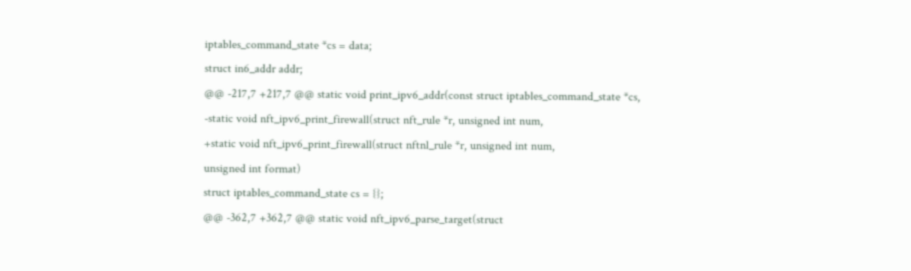iptables_command_state *cs = data;
struct in6_addr addr;
@@ -217,7 +217,7 @@ static void print_ipv6_addr(const struct iptables_command_state *cs,
-static void nft_ipv6_print_firewall(struct nft_rule *r, unsigned int num,
+static void nft_ipv6_print_firewall(struct nftnl_rule *r, unsigned int num,
unsigned int format)
struct iptables_command_state cs = {};
@@ -362,7 +362,7 @@ static void nft_ipv6_parse_target(struct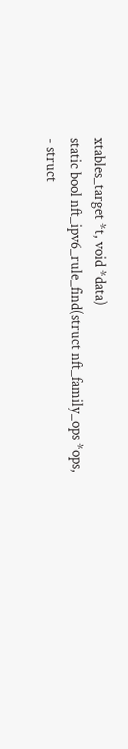xtables_target *t, void *data)
static bool nft_ipv6_rule_find(struct nft_family_ops *ops,
- struct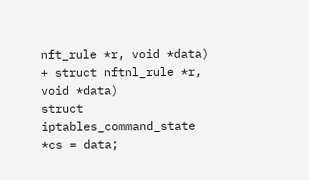nft_rule *r, void *data)
+ struct nftnl_rule *r, void *data)
struct iptables_command_state *cs = data;